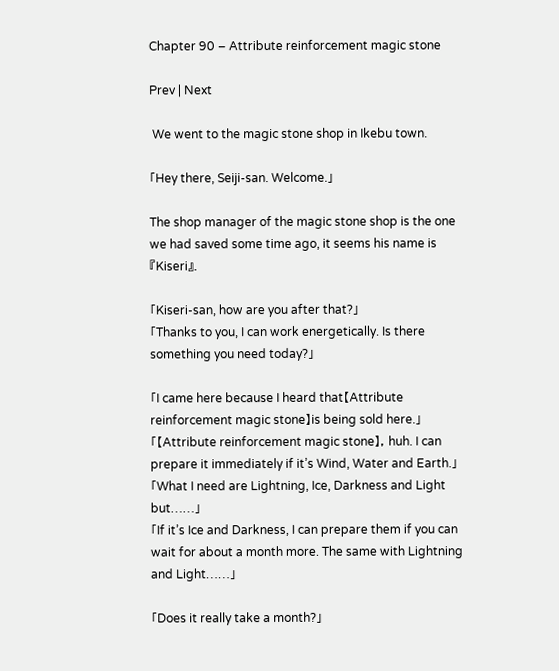Chapter 90 – Attribute reinforcement magic stone

Prev | Next

 We went to the magic stone shop in Ikebu town.

「Hey there, Seiji-san. Welcome.」

The shop manager of the magic stone shop is the one we had saved some time ago, it seems his name is『Kiseri』.

「Kiseri-san, how are you after that?」
「Thanks to you, I can work energetically. Is there something you need today?」

「I came here because I heard that【Attribute reinforcement magic stone】is being sold here.」
「【Attribute reinforcement magic stone】, huh. I can prepare it immediately if it’s Wind, Water and Earth.」
「What I need are Lightning, Ice, Darkness and Light but……」
「If it’s Ice and Darkness, I can prepare them if you can wait for about a month more. The same with Lightning and Light……」

「Does it really take a month?」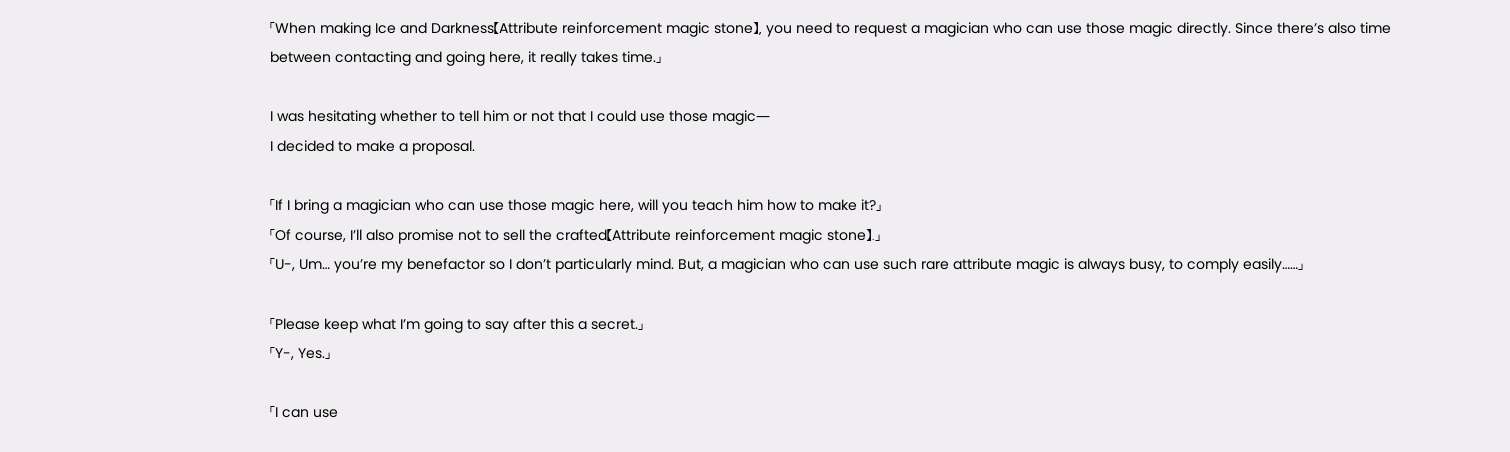「When making Ice and Darkness【Attribute reinforcement magic stone】, you need to request a magician who can use those magic directly. Since there’s also time between contacting and going here, it really takes time.」

I was hesitating whether to tell him or not that I could use those magic―
I decided to make a proposal.

「If I bring a magician who can use those magic here, will you teach him how to make it?」
「Of course, I’ll also promise not to sell the crafted【Attribute reinforcement magic stone】.」
「U-, Um… you’re my benefactor so I don’t particularly mind. But, a magician who can use such rare attribute magic is always busy, to comply easily……」

「Please keep what I’m going to say after this a secret.」
「Y-, Yes.」

「I can use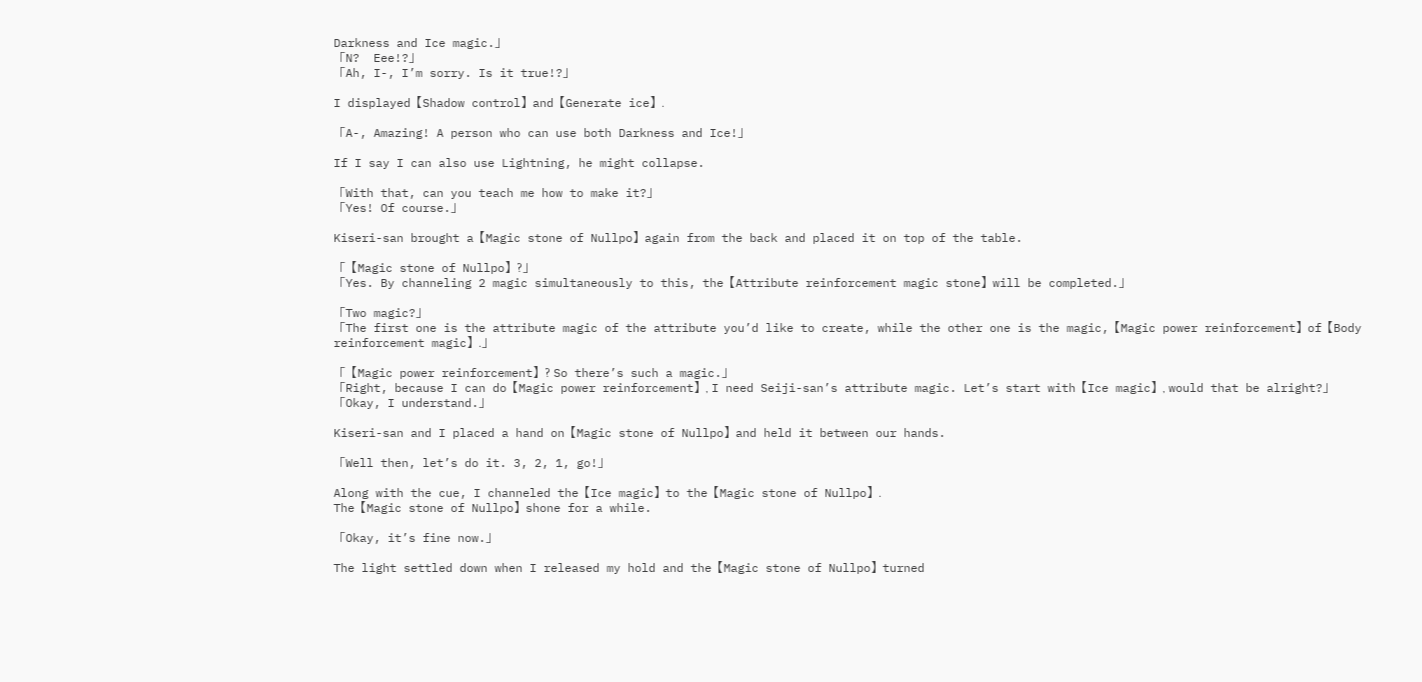Darkness and Ice magic.」
「N?  Eee!?」
「Ah, I-, I’m sorry. Is it true!?」

I displayed【Shadow control】and【Generate ice】.

「A-, Amazing! A person who can use both Darkness and Ice!」

If I say I can also use Lightning, he might collapse.

「With that, can you teach me how to make it?」
「Yes! Of course.」

Kiseri-san brought a【Magic stone of Nullpo】again from the back and placed it on top of the table.

「【Magic stone of Nullpo】?」
「Yes. By channeling 2 magic simultaneously to this, the【Attribute reinforcement magic stone】will be completed.」

「Two magic?」
「The first one is the attribute magic of the attribute you’d like to create, while the other one is the magic,【Magic power reinforcement】of【Body reinforcement magic】.」

「【Magic power reinforcement】? So there’s such a magic.」
「Right, because I can do【Magic power reinforcement】, I need Seiji-san’s attribute magic. Let’s start with【Ice magic】, would that be alright?」
「Okay, I understand.」

Kiseri-san and I placed a hand on【Magic stone of Nullpo】and held it between our hands.

「Well then, let’s do it. 3, 2, 1, go!」

Along with the cue, I channeled the【Ice magic】to the【Magic stone of Nullpo】.
The【Magic stone of Nullpo】shone for a while.

「Okay, it’s fine now.」

The light settled down when I released my hold and the【Magic stone of Nullpo】turned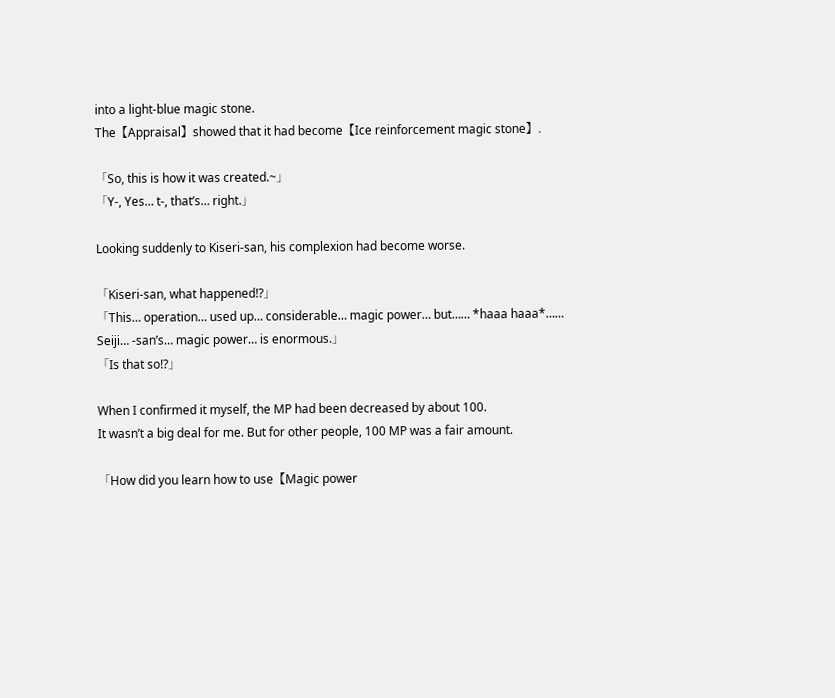into a light-blue magic stone.
The【Appraisal】showed that it had become【Ice reinforcement magic stone】.

「So, this is how it was created.~」
「Y-, Yes… t-, that’s… right.」

Looking suddenly to Kiseri-san, his complexion had become worse.

「Kiseri-san, what happened!?」
「This… operation… used up… considerable… magic power… but…… *haaa haaa*…… Seiji… -san’s… magic power… is enormous.」
「Is that so!?」

When I confirmed it myself, the MP had been decreased by about 100.
It wasn’t a big deal for me. But for other people, 100 MP was a fair amount.

「How did you learn how to use【Magic power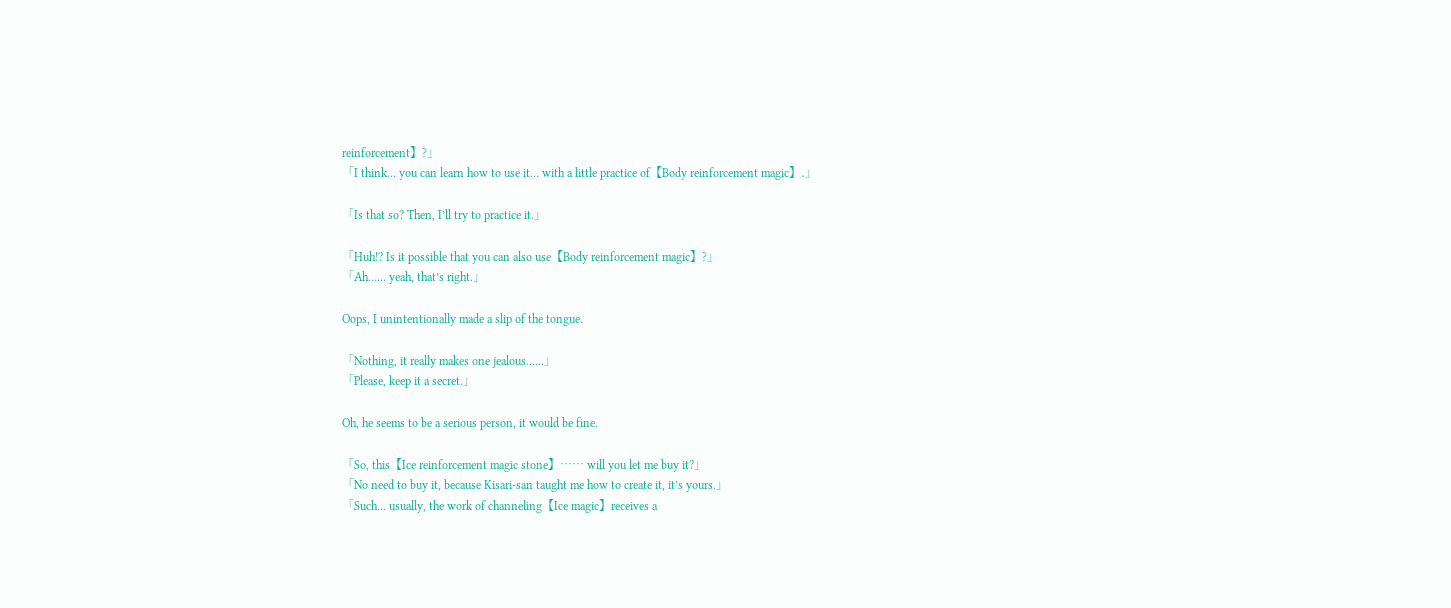reinforcement】?」
「I think… you can learn how to use it… with a little practice of【Body reinforcement magic】.」

「Is that so? Then, I’ll try to practice it.」

「Huh!? Is it possible that you can also use【Body reinforcement magic】?」
「Ah…… yeah, that’s right.」

Oops, I unintentionally made a slip of the tongue.

「Nothing, it really makes one jealous……」
「Please, keep it a secret.」

Oh, he seems to be a serious person, it would be fine.

「So, this【Ice reinforcement magic stone】…… will you let me buy it?」
「No need to buy it, because Kisari-san taught me how to create it, it’s yours.」
「Such… usually, the work of channeling【Ice magic】receives a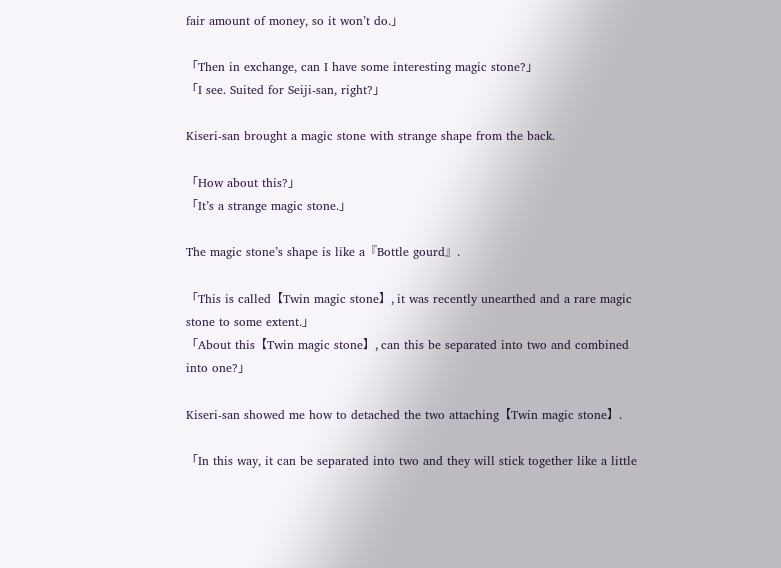fair amount of money, so it won’t do.」

「Then in exchange, can I have some interesting magic stone?」
「I see. Suited for Seiji-san, right?」

Kiseri-san brought a magic stone with strange shape from the back.

「How about this?」
「It’s a strange magic stone.」

The magic stone’s shape is like a『Bottle gourd』.

「This is called【Twin magic stone】, it was recently unearthed and a rare magic stone to some extent.」
「About this【Twin magic stone】, can this be separated into two and combined into one?」

Kiseri-san showed me how to detached the two attaching【Twin magic stone】.

「In this way, it can be separated into two and they will stick together like a little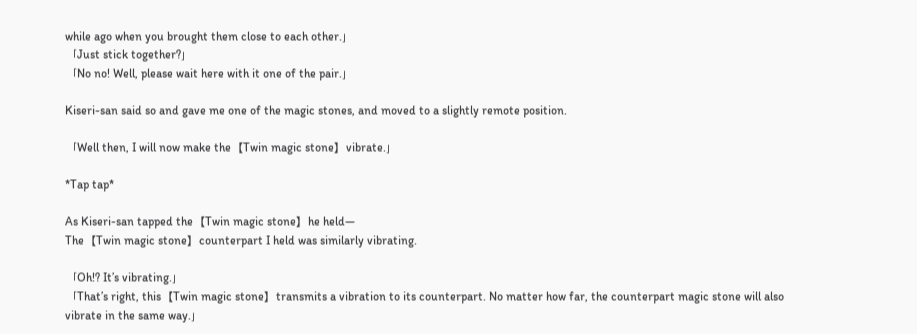while ago when you brought them close to each other.」
「Just stick together?」
「No no! Well, please wait here with it one of the pair.」

Kiseri-san said so and gave me one of the magic stones, and moved to a slightly remote position.

「Well then, I will now make the【Twin magic stone】vibrate.」

*Tap tap*

As Kiseri-san tapped the【Twin magic stone】he held―
The【Twin magic stone】counterpart I held was similarly vibrating.

「Oh!? It’s vibrating.」
「That’s right, this【Twin magic stone】transmits a vibration to its counterpart. No matter how far, the counterpart magic stone will also vibrate in the same way.」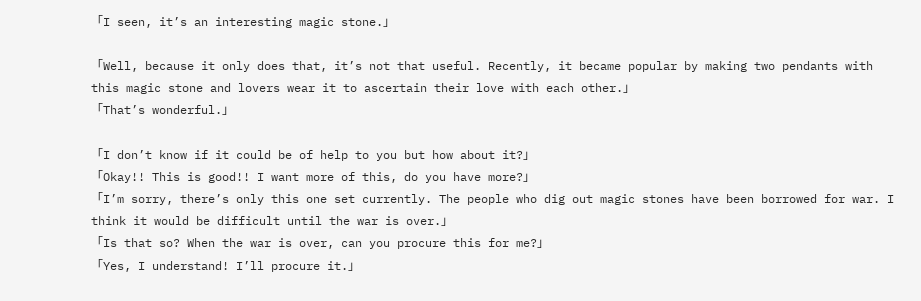「I seen, it’s an interesting magic stone.」

「Well, because it only does that, it’s not that useful. Recently, it became popular by making two pendants with this magic stone and lovers wear it to ascertain their love with each other.」
「That’s wonderful.」

「I don’t know if it could be of help to you but how about it?」
「Okay!! This is good!! I want more of this, do you have more?」
「I’m sorry, there’s only this one set currently. The people who dig out magic stones have been borrowed for war. I think it would be difficult until the war is over.」
「Is that so? When the war is over, can you procure this for me?」
「Yes, I understand! I’ll procure it.」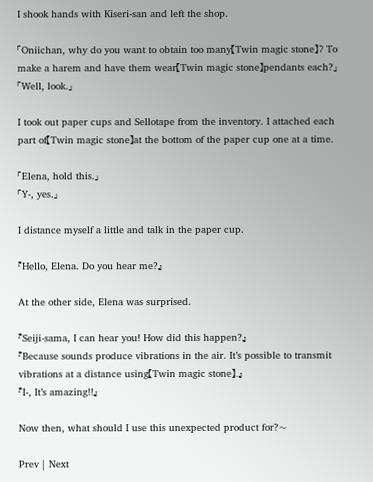I shook hands with Kiseri-san and left the shop.

「Oniichan, why do you want to obtain too many【Twin magic stone】? To make a harem and have them wear【Twin magic stone】pendants each?」
「Well, look.」

I took out paper cups and Sellotape from the inventory. I attached each part of【Twin magic stone】at the bottom of the paper cup one at a time.

「Elena, hold this.」
「Y-, yes.」

I distance myself a little and talk in the paper cup.

『Hello, Elena. Do you hear me?』

At the other side, Elena was surprised.

『Seiji-sama, I can hear you! How did this happen?』
『Because sounds produce vibrations in the air. It’s possible to transmit vibrations at a distance using【Twin magic stone】.』
『I-, It’s amazing!!』

Now then, what should I use this unexpected product for?~

Prev | Next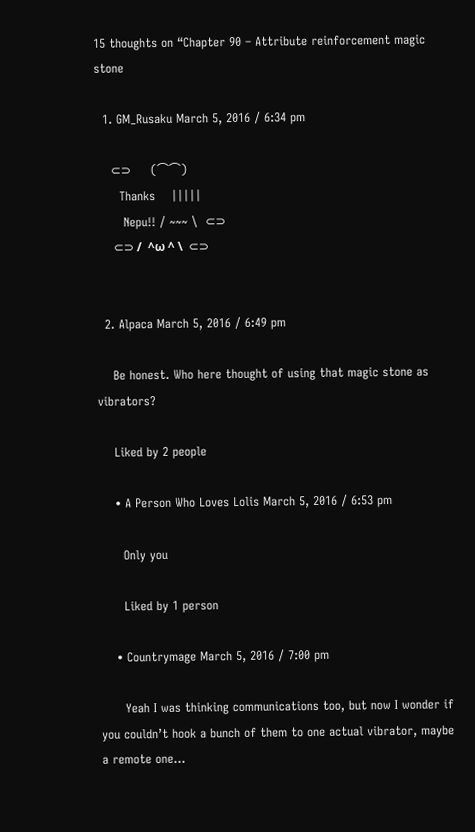15 thoughts on “Chapter 90 – Attribute reinforcement magic stone

  1. GM_Rusaku March 5, 2016 / 6:34 pm

    ⊂⊃     (⌒⌒)
      Thanks    |||||
       Nepu!! / ~~~ \  ⊂⊃
      ⊂⊃ /  ^ω ^ \  ⊂⊃


  2. Alpaca March 5, 2016 / 6:49 pm

    Be honest. Who here thought of using that magic stone as vibrators?

    Liked by 2 people

    • A Person Who Loves Lolis March 5, 2016 / 6:53 pm

      Only you

      Liked by 1 person

    • Countrymage March 5, 2016 / 7:00 pm

      Yeah I was thinking communications too, but now I wonder if you couldn’t hook a bunch of them to one actual vibrator, maybe a remote one…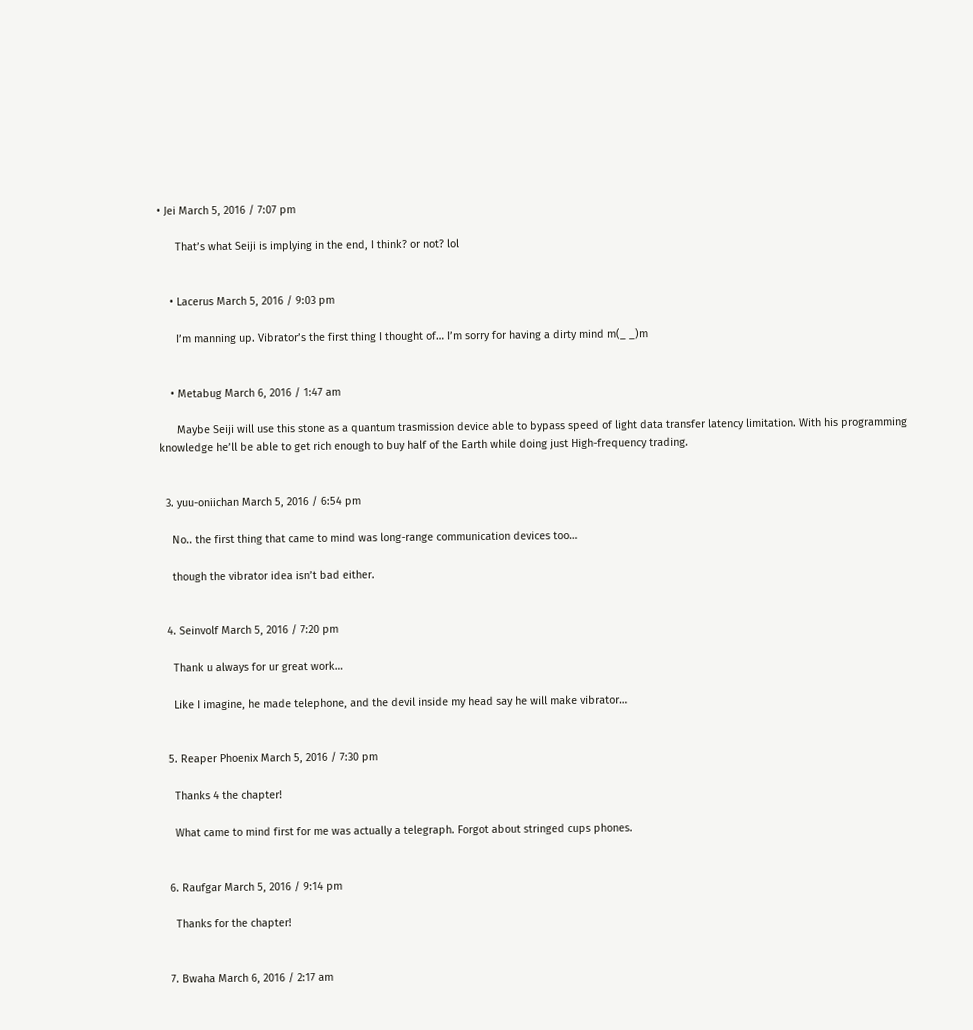• Jei March 5, 2016 / 7:07 pm

      That’s what Seiji is implying in the end, I think? or not? lol


    • Lacerus March 5, 2016 / 9:03 pm

      I’m manning up. Vibrator’s the first thing I thought of… I’m sorry for having a dirty mind m(_ _)m


    • Metabug March 6, 2016 / 1:47 am

      Maybe Seiji will use this stone as a quantum trasmission device able to bypass speed of light data transfer latency limitation. With his programming knowledge he’ll be able to get rich enough to buy half of the Earth while doing just High-frequency trading.


  3. yuu-oniichan March 5, 2016 / 6:54 pm

    No.. the first thing that came to mind was long-range communication devices too…

    though the vibrator idea isn’t bad either.


  4. Seinvolf March 5, 2016 / 7:20 pm

    Thank u always for ur great work…

    Like I imagine, he made telephone, and the devil inside my head say he will make vibrator…


  5. Reaper Phoenix March 5, 2016 / 7:30 pm

    Thanks 4 the chapter!

    What came to mind first for me was actually a telegraph. Forgot about stringed cups phones.


  6. Raufgar March 5, 2016 / 9:14 pm

    Thanks for the chapter!


  7. Bwaha March 6, 2016 / 2:17 am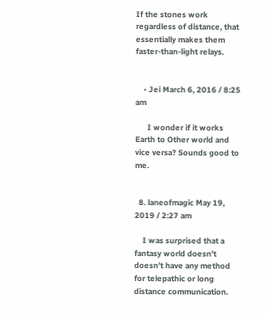If the stones work regardless of distance, that essentially makes them faster-than-light relays.


    • Jei March 6, 2016 / 8:25 am

      I wonder if it works Earth to Other world and vice versa? Sounds good to me.


  8. laneofmagic May 19, 2019 / 2:27 am

    I was surprised that a fantasy world doesn’t doesn’t have any method for telepathic or long distance communication.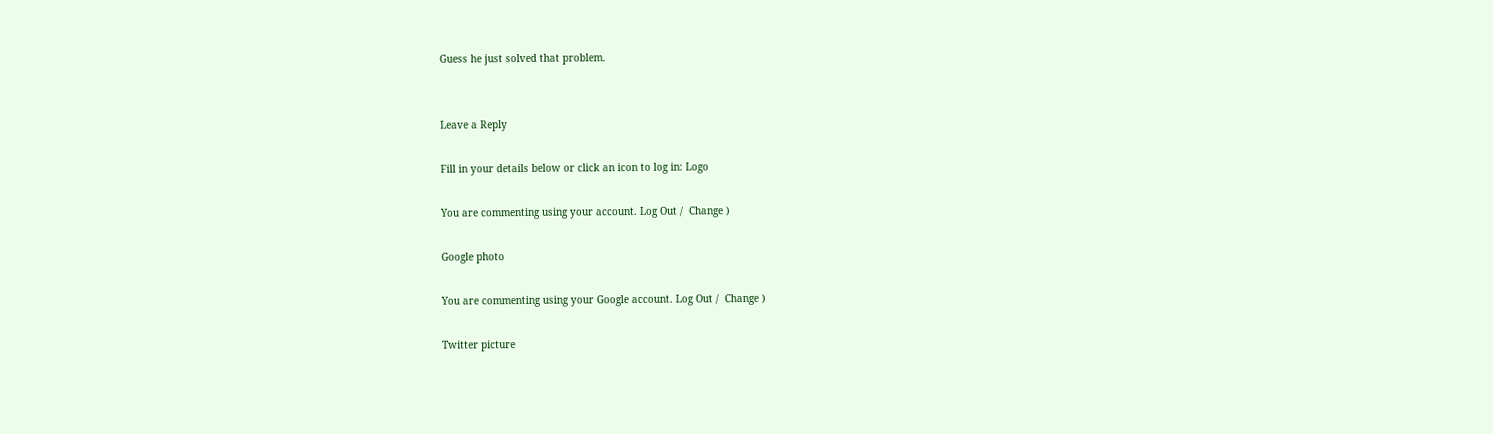Guess he just solved that problem.


Leave a Reply

Fill in your details below or click an icon to log in: Logo

You are commenting using your account. Log Out /  Change )

Google photo

You are commenting using your Google account. Log Out /  Change )

Twitter picture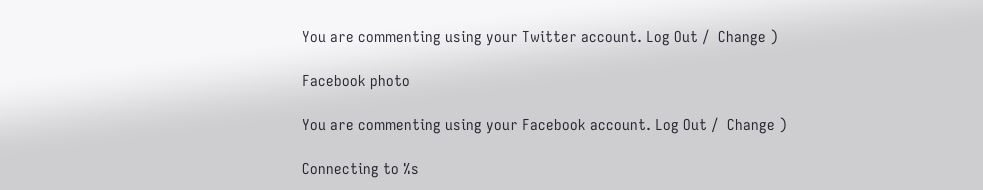You are commenting using your Twitter account. Log Out /  Change )

Facebook photo

You are commenting using your Facebook account. Log Out /  Change )

Connecting to %s